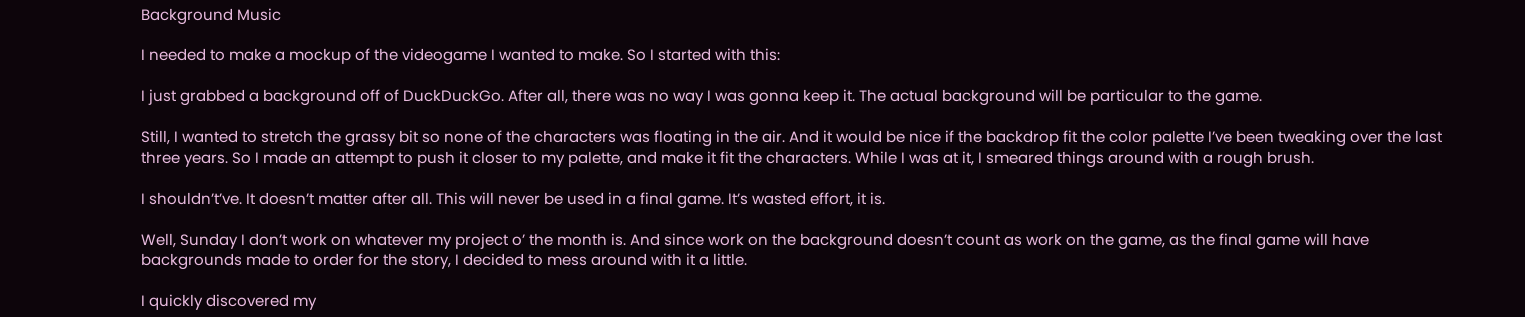Background Music

I needed to make a mockup of the videogame I wanted to make. So I started with this:

I just grabbed a background off of DuckDuckGo. After all, there was no way I was gonna keep it. The actual background will be particular to the game.

Still, I wanted to stretch the grassy bit so none of the characters was floating in the air. And it would be nice if the backdrop fit the color palette I’ve been tweaking over the last three years. So I made an attempt to push it closer to my palette, and make it fit the characters. While I was at it, I smeared things around with a rough brush.

I shouldn’t’ve. It doesn’t matter after all. This will never be used in a final game. It’s wasted effort, it is.

Well, Sunday I don’t work on whatever my project o’ the month is. And since work on the background doesn’t count as work on the game, as the final game will have backgrounds made to order for the story, I decided to mess around with it a little.

I quickly discovered my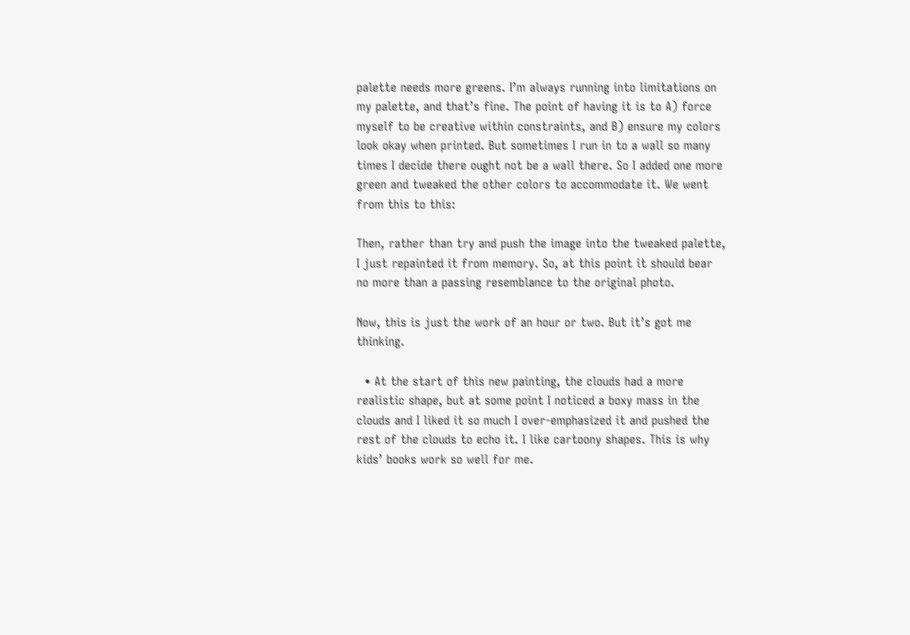palette needs more greens. I’m always running into limitations on my palette, and that’s fine. The point of having it is to A) force myself to be creative within constraints, and B) ensure my colors look okay when printed. But sometimes I run in to a wall so many times I decide there ought not be a wall there. So I added one more green and tweaked the other colors to accommodate it. We went from this to this:

Then, rather than try and push the image into the tweaked palette, I just repainted it from memory. So, at this point it should bear no more than a passing resemblance to the original photo.

Now, this is just the work of an hour or two. But it’s got me thinking.

  • At the start of this new painting, the clouds had a more realistic shape, but at some point I noticed a boxy mass in the clouds and I liked it so much I over-emphasized it and pushed the rest of the clouds to echo it. I like cartoony shapes. This is why kids’ books work so well for me.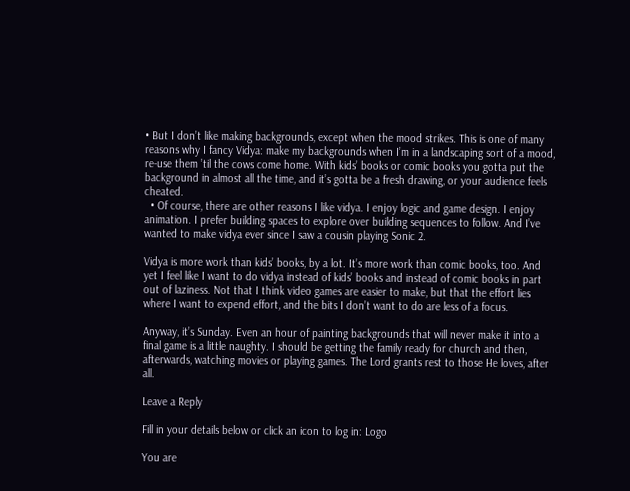• But I don’t like making backgrounds, except when the mood strikes. This is one of many reasons why I fancy Vidya: make my backgrounds when I’m in a landscaping sort of a mood, re-use them ’til the cows come home. With kids’ books or comic books you gotta put the background in almost all the time, and it’s gotta be a fresh drawing, or your audience feels cheated.
  • Of course, there are other reasons I like vidya. I enjoy logic and game design. I enjoy animation. I prefer building spaces to explore over building sequences to follow. And I’ve wanted to make vidya ever since I saw a cousin playing Sonic 2.

Vidya is more work than kids’ books, by a lot. It’s more work than comic books, too. And yet I feel like I want to do vidya instead of kids’ books and instead of comic books in part out of laziness. Not that I think video games are easier to make, but that the effort lies where I want to expend effort, and the bits I don’t want to do are less of a focus.

Anyway, it’s Sunday. Even an hour of painting backgrounds that will never make it into a final game is a little naughty. I should be getting the family ready for church and then, afterwards, watching movies or playing games. The Lord grants rest to those He loves, after all.

Leave a Reply

Fill in your details below or click an icon to log in: Logo

You are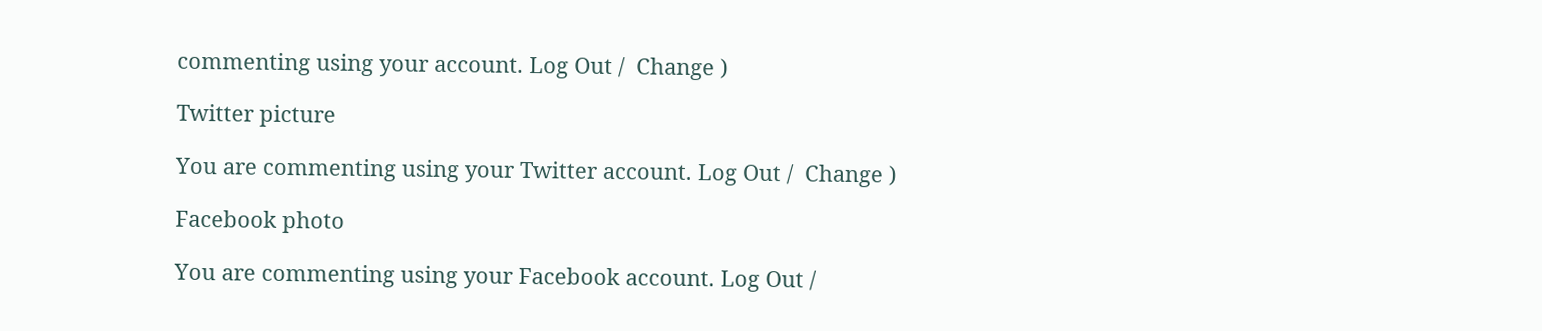commenting using your account. Log Out /  Change )

Twitter picture

You are commenting using your Twitter account. Log Out /  Change )

Facebook photo

You are commenting using your Facebook account. Log Out /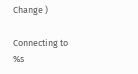Change )

Connecting to %s